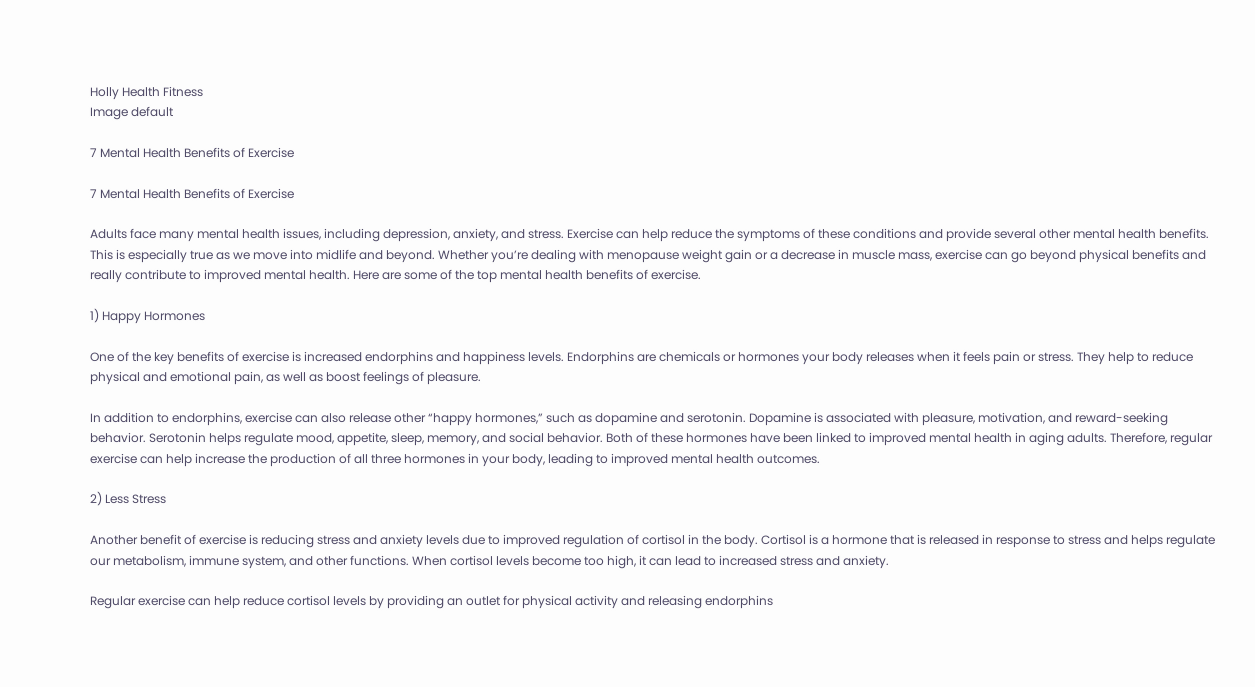Holly Health Fitness
Image default

7 Mental Health Benefits of Exercise

7 Mental Health Benefits of Exercise

Adults face many mental health issues, including depression, anxiety, and stress. Exercise can help reduce the symptoms of these conditions and provide several other mental health benefits. This is especially true as we move into midlife and beyond. Whether you’re dealing with menopause weight gain or a decrease in muscle mass, exercise can go beyond physical benefits and really contribute to improved mental health. Here are some of the top mental health benefits of exercise.

1) Happy Hormones

One of the key benefits of exercise is increased endorphins and happiness levels. Endorphins are chemicals or hormones your body releases when it feels pain or stress. They help to reduce physical and emotional pain, as well as boost feelings of pleasure.

In addition to endorphins, exercise can also release other “happy hormones,” such as dopamine and serotonin. Dopamine is associated with pleasure, motivation, and reward-seeking behavior. Serotonin helps regulate mood, appetite, sleep, memory, and social behavior. Both of these hormones have been linked to improved mental health in aging adults. Therefore, regular exercise can help increase the production of all three hormones in your body, leading to improved mental health outcomes.

2) Less Stress

Another benefit of exercise is reducing stress and anxiety levels due to improved regulation of cortisol in the body. Cortisol is a hormone that is released in response to stress and helps regulate our metabolism, immune system, and other functions. When cortisol levels become too high, it can lead to increased stress and anxiety.

Regular exercise can help reduce cortisol levels by providing an outlet for physical activity and releasing endorphins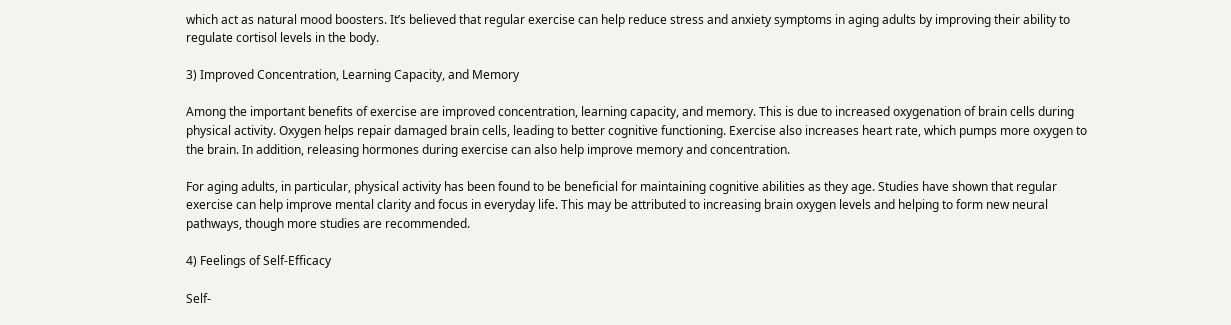which act as natural mood boosters. It’s believed that regular exercise can help reduce stress and anxiety symptoms in aging adults by improving their ability to regulate cortisol levels in the body.

3) Improved Concentration, Learning Capacity, and Memory

Among the important benefits of exercise are improved concentration, learning capacity, and memory. This is due to increased oxygenation of brain cells during physical activity. Oxygen helps repair damaged brain cells, leading to better cognitive functioning. Exercise also increases heart rate, which pumps more oxygen to the brain. In addition, releasing hormones during exercise can also help improve memory and concentration.

For aging adults, in particular, physical activity has been found to be beneficial for maintaining cognitive abilities as they age. Studies have shown that regular exercise can help improve mental clarity and focus in everyday life. This may be attributed to increasing brain oxygen levels and helping to form new neural pathways, though more studies are recommended.

4) Feelings of Self-Efficacy

Self-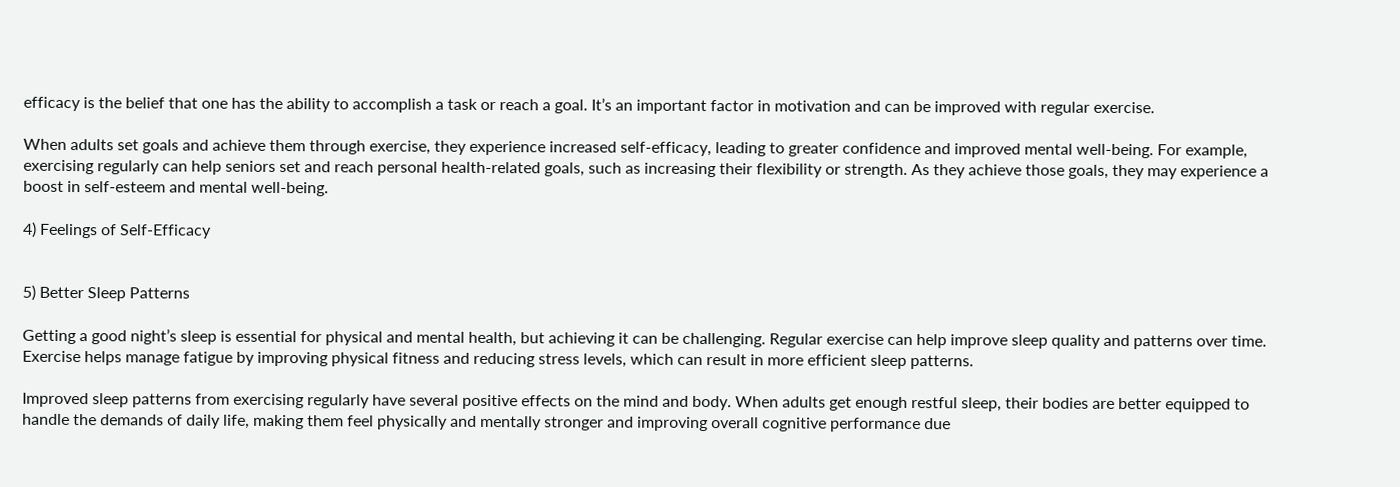efficacy is the belief that one has the ability to accomplish a task or reach a goal. It’s an important factor in motivation and can be improved with regular exercise.

When adults set goals and achieve them through exercise, they experience increased self-efficacy, leading to greater confidence and improved mental well-being. For example, exercising regularly can help seniors set and reach personal health-related goals, such as increasing their flexibility or strength. As they achieve those goals, they may experience a boost in self-esteem and mental well-being.

4) Feelings of Self-Efficacy


5) Better Sleep Patterns

Getting a good night’s sleep is essential for physical and mental health, but achieving it can be challenging. Regular exercise can help improve sleep quality and patterns over time. Exercise helps manage fatigue by improving physical fitness and reducing stress levels, which can result in more efficient sleep patterns.

Improved sleep patterns from exercising regularly have several positive effects on the mind and body. When adults get enough restful sleep, their bodies are better equipped to handle the demands of daily life, making them feel physically and mentally stronger and improving overall cognitive performance due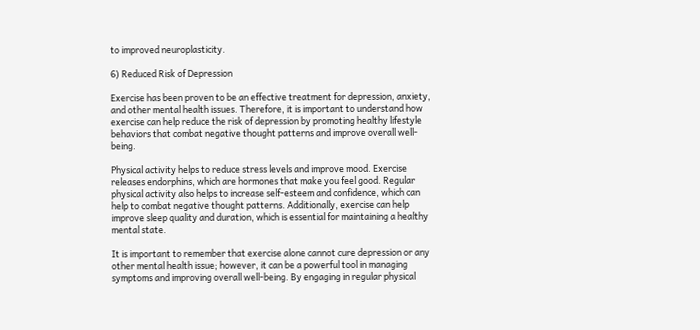to improved neuroplasticity.

6) Reduced Risk of Depression

Exercise has been proven to be an effective treatment for depression, anxiety, and other mental health issues. Therefore, it is important to understand how exercise can help reduce the risk of depression by promoting healthy lifestyle behaviors that combat negative thought patterns and improve overall well-being.

Physical activity helps to reduce stress levels and improve mood. Exercise releases endorphins, which are hormones that make you feel good. Regular physical activity also helps to increase self-esteem and confidence, which can help to combat negative thought patterns. Additionally, exercise can help improve sleep quality and duration, which is essential for maintaining a healthy mental state.

It is important to remember that exercise alone cannot cure depression or any other mental health issue; however, it can be a powerful tool in managing symptoms and improving overall well-being. By engaging in regular physical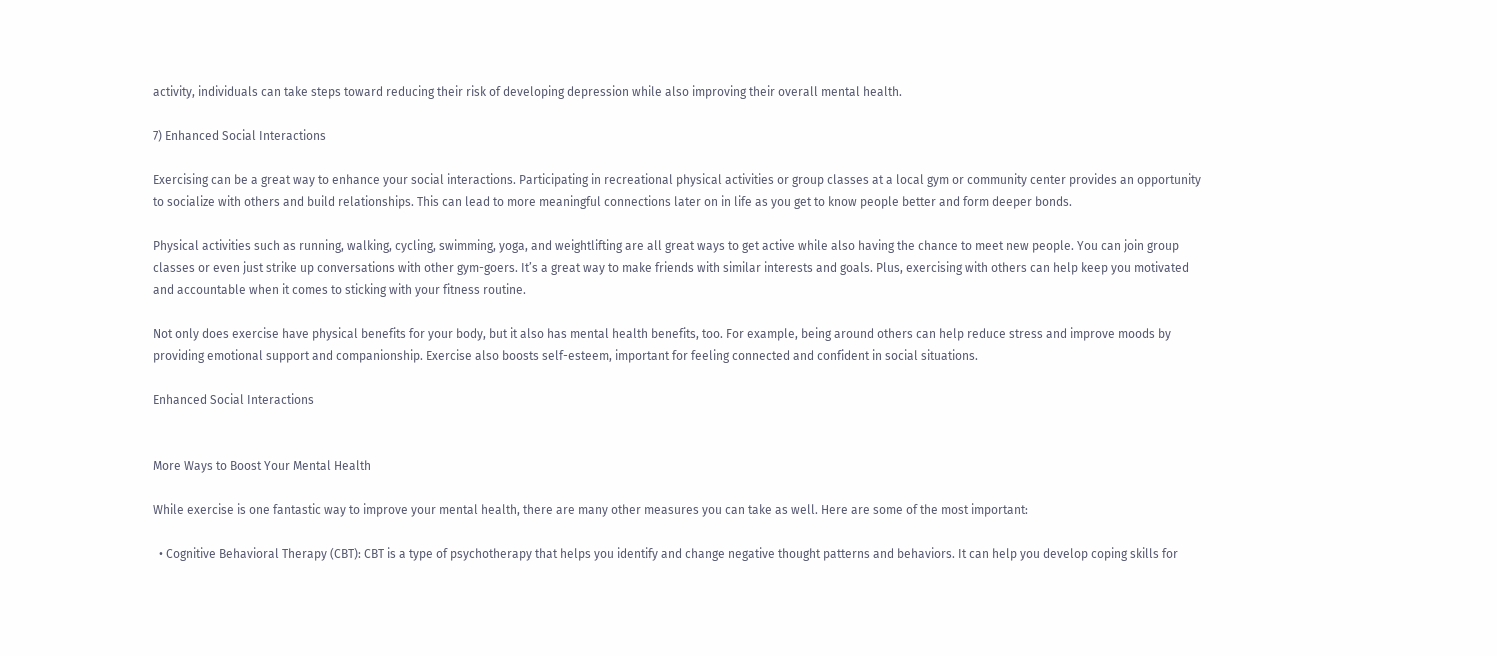activity, individuals can take steps toward reducing their risk of developing depression while also improving their overall mental health.

7) Enhanced Social Interactions

Exercising can be a great way to enhance your social interactions. Participating in recreational physical activities or group classes at a local gym or community center provides an opportunity to socialize with others and build relationships. This can lead to more meaningful connections later on in life as you get to know people better and form deeper bonds.

Physical activities such as running, walking, cycling, swimming, yoga, and weightlifting are all great ways to get active while also having the chance to meet new people. You can join group classes or even just strike up conversations with other gym-goers. It’s a great way to make friends with similar interests and goals. Plus, exercising with others can help keep you motivated and accountable when it comes to sticking with your fitness routine.

Not only does exercise have physical benefits for your body, but it also has mental health benefits, too. For example, being around others can help reduce stress and improve moods by providing emotional support and companionship. Exercise also boosts self-esteem, important for feeling connected and confident in social situations.

Enhanced Social Interactions


More Ways to Boost Your Mental Health

While exercise is one fantastic way to improve your mental health, there are many other measures you can take as well. Here are some of the most important:

  • Cognitive Behavioral Therapy (CBT): CBT is a type of psychotherapy that helps you identify and change negative thought patterns and behaviors. It can help you develop coping skills for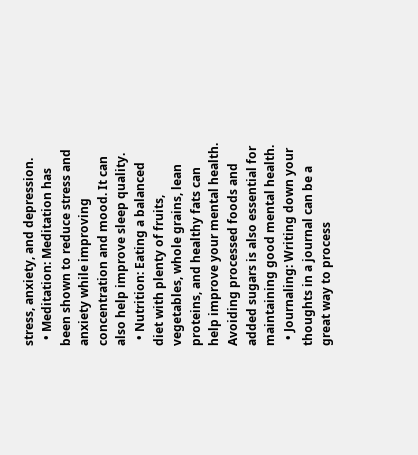stress, anxiety, and depression.
  • Meditation: Meditation has been shown to reduce stress and anxiety while improving concentration and mood. It can also help improve sleep quality.
  • Nutrition: Eating a balanced diet with plenty of fruits, vegetables, whole grains, lean proteins, and healthy fats can help improve your mental health. Avoiding processed foods and added sugars is also essential for maintaining good mental health.
  • Journaling: Writing down your thoughts in a journal can be a great way to process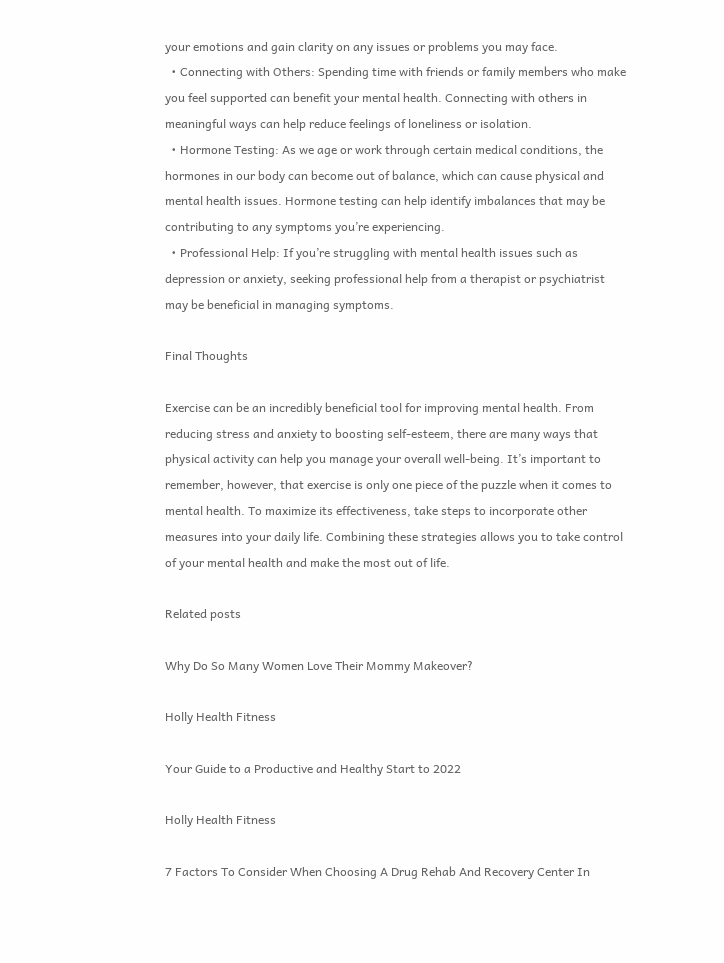your emotions and gain clarity on any issues or problems you may face.
  • Connecting with Others: Spending time with friends or family members who make you feel supported can benefit your mental health. Connecting with others in meaningful ways can help reduce feelings of loneliness or isolation.
  • Hormone Testing: As we age or work through certain medical conditions, the hormones in our body can become out of balance, which can cause physical and mental health issues. Hormone testing can help identify imbalances that may be contributing to any symptoms you’re experiencing.
  • Professional Help: If you’re struggling with mental health issues such as depression or anxiety, seeking professional help from a therapist or psychiatrist may be beneficial in managing symptoms.

Final Thoughts

Exercise can be an incredibly beneficial tool for improving mental health. From reducing stress and anxiety to boosting self-esteem, there are many ways that physical activity can help you manage your overall well-being. It’s important to remember, however, that exercise is only one piece of the puzzle when it comes to mental health. To maximize its effectiveness, take steps to incorporate other measures into your daily life. Combining these strategies allows you to take control of your mental health and make the most out of life.

Related posts

Why Do So Many Women Love Their Mommy Makeover?

Holly Health Fitness

Your Guide to a Productive and Healthy Start to 2022

Holly Health Fitness

7 Factors To Consider When Choosing A Drug Rehab And Recovery Center In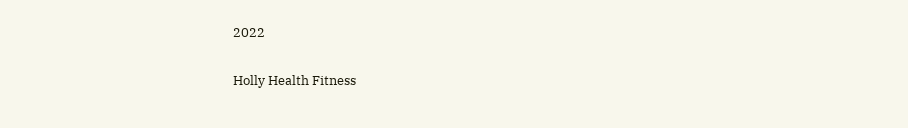2022

Holly Health Fitness